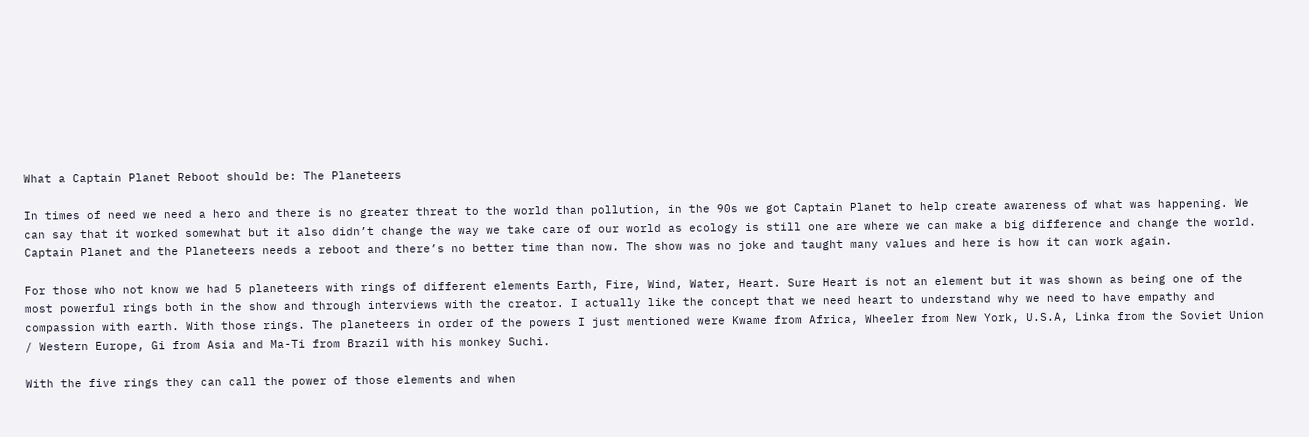What a Captain Planet Reboot should be: The Planeteers

In times of need we need a hero and there is no greater threat to the world than pollution, in the 90s we got Captain Planet to help create awareness of what was happening. We can say that it worked somewhat but it also didn’t change the way we take care of our world as ecology is still one are where we can make a big difference and change the world. Captain Planet and the Planeteers needs a reboot and there’s no better time than now. The show was no joke and taught many values and here is how it can work again.

For those who not know we had 5 planeteers with rings of different elements Earth, Fire, Wind, Water, Heart. Sure Heart is not an element but it was shown as being one of the most powerful rings both in the show and through interviews with the creator. I actually like the concept that we need heart to understand why we need to have empathy and compassion with earth. With those rings. The planeteers in order of the powers I just mentioned were Kwame from Africa, Wheeler from New York, U.S.A, Linka from the Soviet Union / Western Europe, Gi from Asia and Ma-Ti from Brazil with his monkey Suchi.

With the five rings they can call the power of those elements and when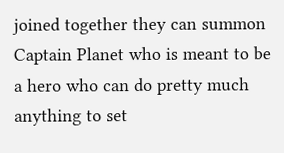joined together they can summon Captain Planet who is meant to be a hero who can do pretty much anything to set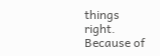things right. Because of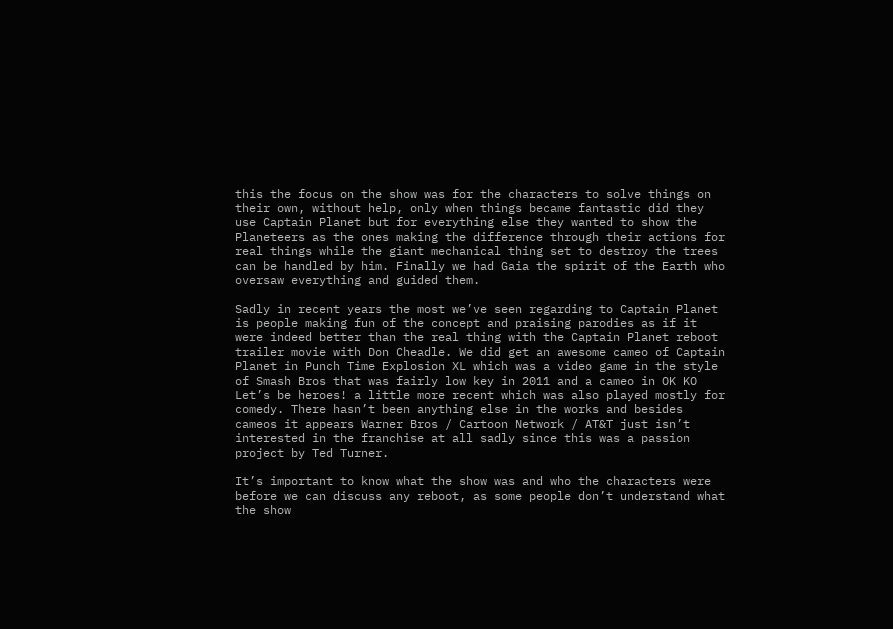this the focus on the show was for the characters to solve things on their own, without help, only when things became fantastic did they use Captain Planet but for everything else they wanted to show the Planeteers as the ones making the difference through their actions for real things while the giant mechanical thing set to destroy the trees can be handled by him. Finally we had Gaia the spirit of the Earth who oversaw everything and guided them.

Sadly in recent years the most we’ve seen regarding to Captain Planet is people making fun of the concept and praising parodies as if it were indeed better than the real thing with the Captain Planet reboot trailer movie with Don Cheadle. We did get an awesome cameo of Captain Planet in Punch Time Explosion XL which was a video game in the style of Smash Bros that was fairly low key in 2011 and a cameo in OK KO Let’s be heroes! a little more recent which was also played mostly for comedy. There hasn’t been anything else in the works and besides cameos it appears Warner Bros / Cartoon Network / AT&T just isn’t interested in the franchise at all sadly since this was a passion project by Ted Turner.

It’s important to know what the show was and who the characters were before we can discuss any reboot, as some people don’t understand what the show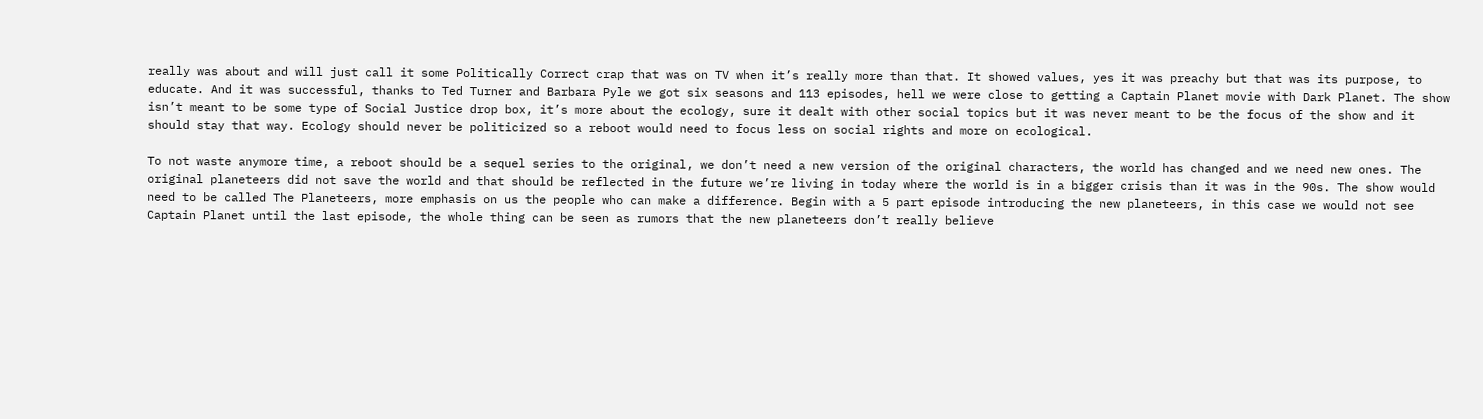really was about and will just call it some Politically Correct crap that was on TV when it’s really more than that. It showed values, yes it was preachy but that was its purpose, to educate. And it was successful, thanks to Ted Turner and Barbara Pyle we got six seasons and 113 episodes, hell we were close to getting a Captain Planet movie with Dark Planet. The show isn’t meant to be some type of Social Justice drop box, it’s more about the ecology, sure it dealt with other social topics but it was never meant to be the focus of the show and it should stay that way. Ecology should never be politicized so a reboot would need to focus less on social rights and more on ecological.

To not waste anymore time, a reboot should be a sequel series to the original, we don’t need a new version of the original characters, the world has changed and we need new ones. The original planeteers did not save the world and that should be reflected in the future we’re living in today where the world is in a bigger crisis than it was in the 90s. The show would need to be called The Planeteers, more emphasis on us the people who can make a difference. Begin with a 5 part episode introducing the new planeteers, in this case we would not see Captain Planet until the last episode, the whole thing can be seen as rumors that the new planeteers don’t really believe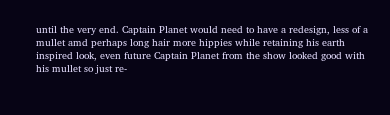until the very end. Captain Planet would need to have a redesign, less of a mullet amd perhaps long hair more hippies while retaining his earth inspired look, even future Captain Planet from the show looked good with his mullet so just re-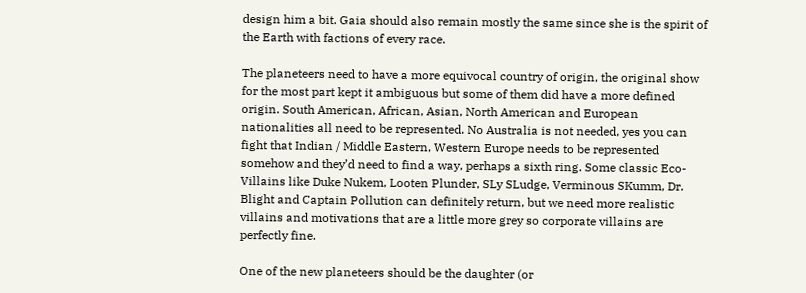design him a bit. Gaia should also remain mostly the same since she is the spirit of the Earth with factions of every race.

The planeteers need to have a more equivocal country of origin, the original show for the most part kept it ambiguous but some of them did have a more defined origin. South American, African, Asian, North American and European nationalities all need to be represented. No Australia is not needed, yes you can fight that Indian / Middle Eastern, Western Europe needs to be represented somehow and they’d need to find a way, perhaps a sixth ring. Some classic Eco-Villains like Duke Nukem, Looten Plunder, SLy SLudge, Verminous SKumm, Dr. Blight and Captain Pollution can definitely return, but we need more realistic villains and motivations that are a little more grey so corporate villains are perfectly fine.

One of the new planeteers should be the daughter (or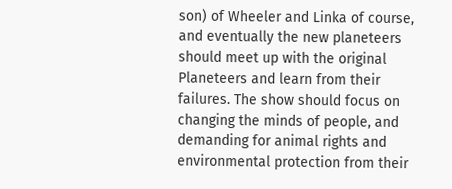son) of Wheeler and Linka of course, and eventually the new planeteers should meet up with the original Planeteers and learn from their failures. The show should focus on changing the minds of people, and demanding for animal rights and environmental protection from their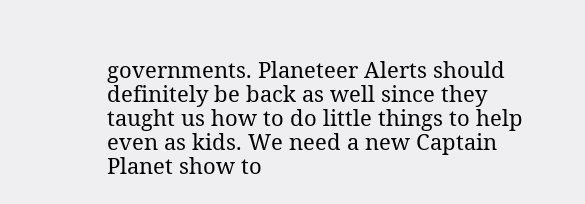governments. Planeteer Alerts should definitely be back as well since they taught us how to do little things to help even as kids. We need a new Captain Planet show to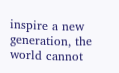inspire a new generation, the world cannot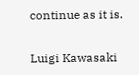continue as it is.

Luigi Kawasaki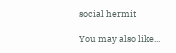social hermit

You may also like...